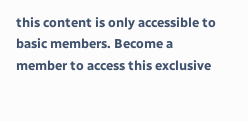this content is only accessible to basic members. Become a member to access this exclusive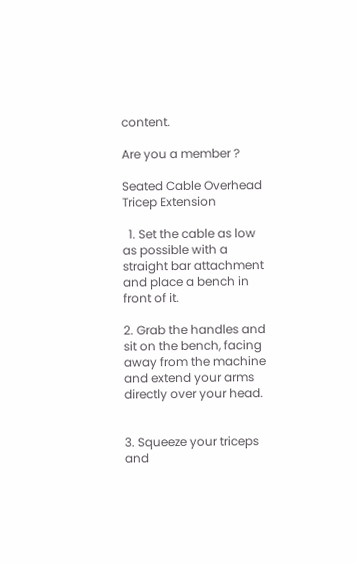content.

Are you a member ?

Seated Cable Overhead Tricep Extension

  1. Set the cable as low as possible with a straight bar attachment and place a bench in front of it.

2. Grab the handles and sit on the bench, facing away from the machine and extend your arms directly over your head.


3. Squeeze your triceps and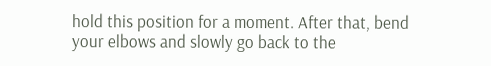hold this position for a moment. After that, bend your elbows and slowly go back to the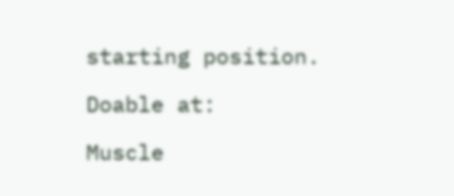starting position.

Doable at:

Muscle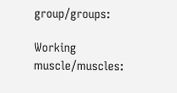group/groups:

Working muscle/muscles: